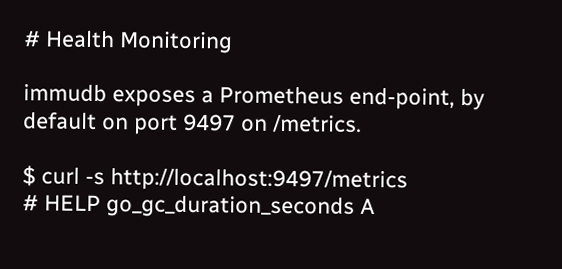# Health Monitoring

immudb exposes a Prometheus end-point, by default on port 9497 on /metrics.

$ curl -s http://localhost:9497/metrics
# HELP go_gc_duration_seconds A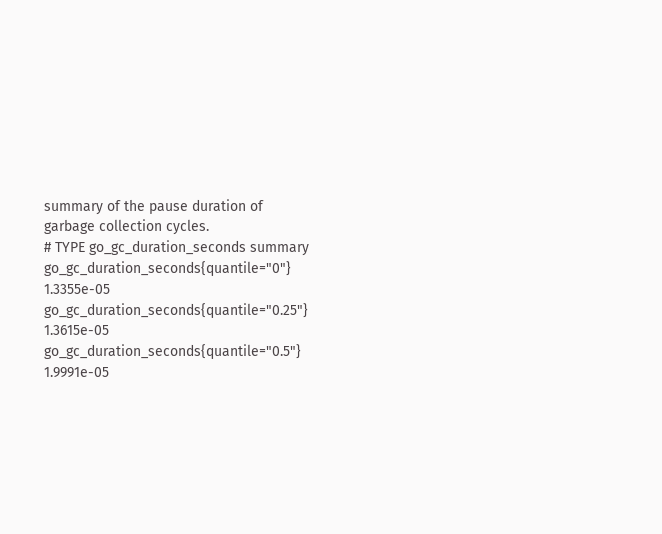summary of the pause duration of garbage collection cycles.
# TYPE go_gc_duration_seconds summary
go_gc_duration_seconds{quantile="0"} 1.3355e-05
go_gc_duration_seconds{quantile="0.25"} 1.3615e-05
go_gc_duration_seconds{quantile="0.5"} 1.9991e-05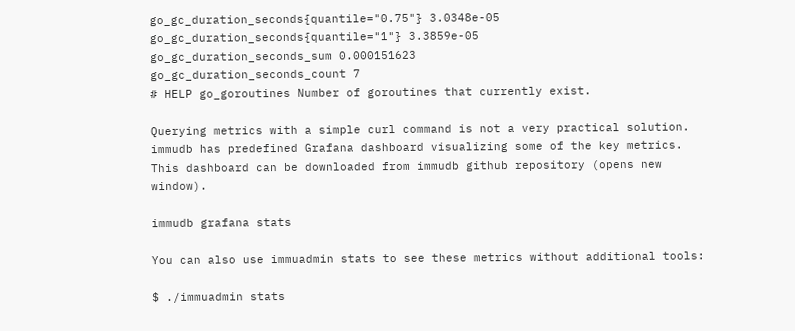go_gc_duration_seconds{quantile="0.75"} 3.0348e-05
go_gc_duration_seconds{quantile="1"} 3.3859e-05
go_gc_duration_seconds_sum 0.000151623
go_gc_duration_seconds_count 7
# HELP go_goroutines Number of goroutines that currently exist.

Querying metrics with a simple curl command is not a very practical solution. immudb has predefined Grafana dashboard visualizing some of the key metrics. This dashboard can be downloaded from immudb github repository (opens new window).

immudb grafana stats

You can also use immuadmin stats to see these metrics without additional tools:

$ ./immuadmin stats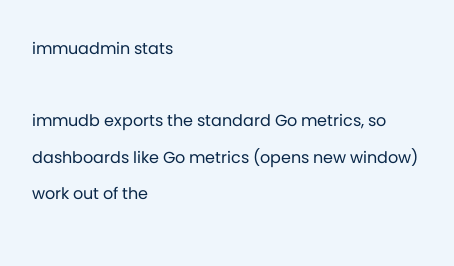immuadmin stats

immudb exports the standard Go metrics, so dashboards like Go metrics (opens new window) work out of the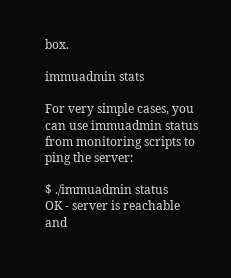box.

immuadmin stats

For very simple cases, you can use immuadmin status from monitoring scripts to ping the server:

$ ./immuadmin status
OK - server is reachable and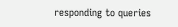responding to queries